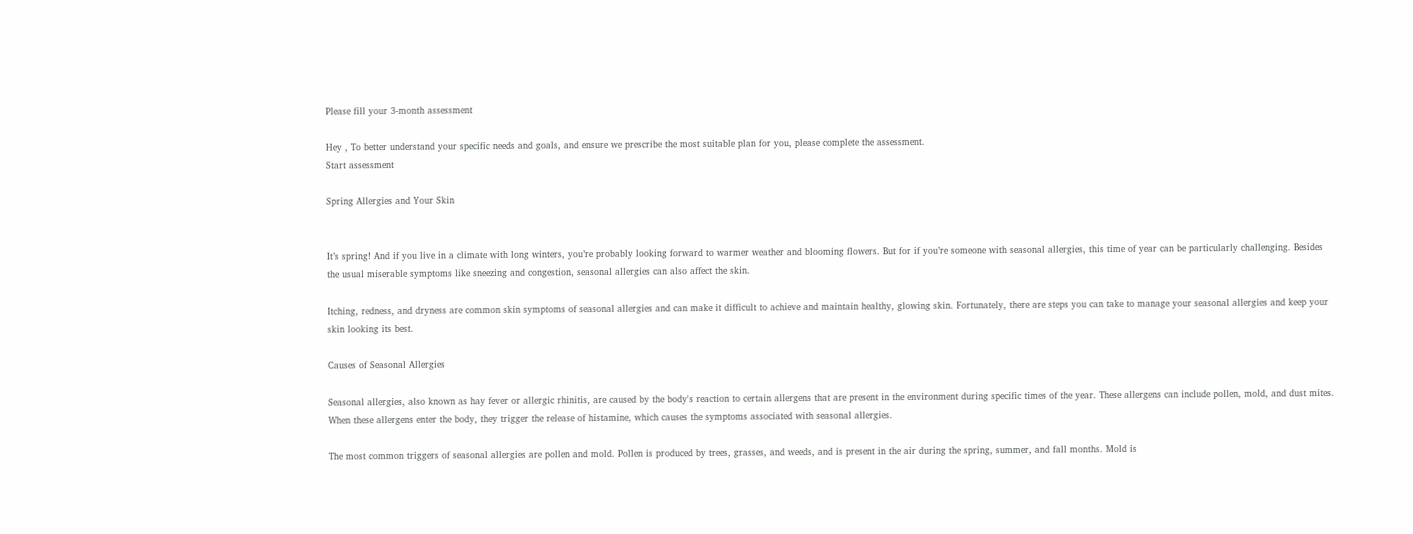Please fill your 3-month assessment

Hey , To better understand your specific needs and goals, and ensure we prescribe the most suitable plan for you, please complete the assessment.
Start assessment

Spring Allergies and Your Skin


It’s spring! And if you live in a climate with long winters, you’re probably looking forward to warmer weather and blooming flowers. But for if you’re someone with seasonal allergies, this time of year can be particularly challenging. Besides the usual miserable symptoms like sneezing and congestion, seasonal allergies can also affect the skin.

Itching, redness, and dryness are common skin symptoms of seasonal allergies and can make it difficult to achieve and maintain healthy, glowing skin. Fortunately, there are steps you can take to manage your seasonal allergies and keep your skin looking its best.

Causes of Seasonal Allergies

Seasonal allergies, also known as hay fever or allergic rhinitis, are caused by the body's reaction to certain allergens that are present in the environment during specific times of the year. These allergens can include pollen, mold, and dust mites. When these allergens enter the body, they trigger the release of histamine, which causes the symptoms associated with seasonal allergies.

The most common triggers of seasonal allergies are pollen and mold. Pollen is produced by trees, grasses, and weeds, and is present in the air during the spring, summer, and fall months. Mold is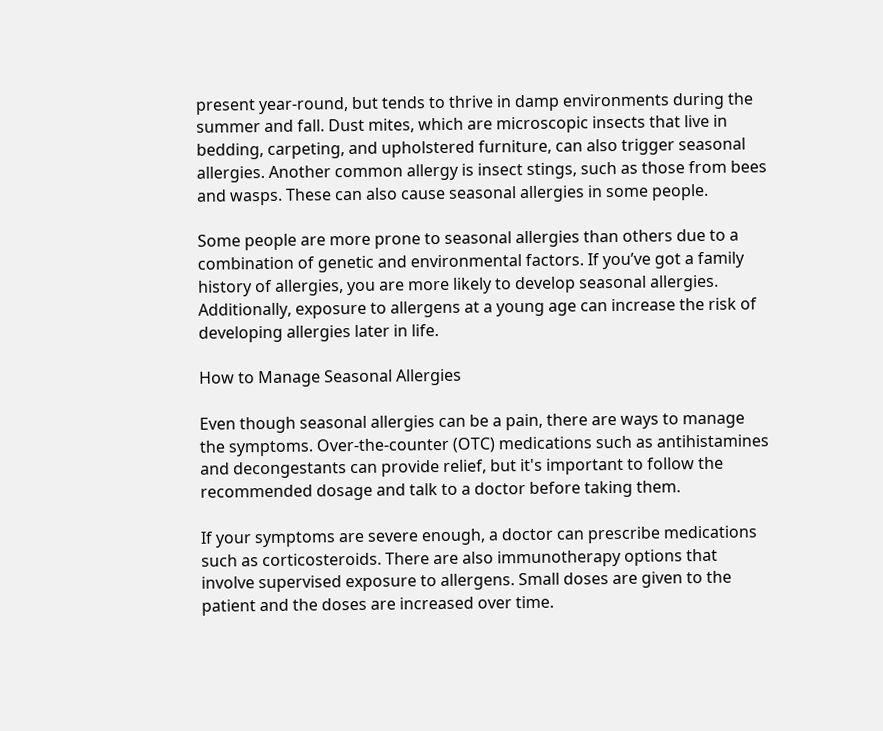present year-round, but tends to thrive in damp environments during the summer and fall. Dust mites, which are microscopic insects that live in bedding, carpeting, and upholstered furniture, can also trigger seasonal allergies. Another common allergy is insect stings, such as those from bees and wasps. These can also cause seasonal allergies in some people.

Some people are more prone to seasonal allergies than others due to a combination of genetic and environmental factors. If you’ve got a family history of allergies, you are more likely to develop seasonal allergies. Additionally, exposure to allergens at a young age can increase the risk of developing allergies later in life.

How to Manage Seasonal Allergies

Even though seasonal allergies can be a pain, there are ways to manage the symptoms. Over-the-counter (OTC) medications such as antihistamines and decongestants can provide relief, but it's important to follow the recommended dosage and talk to a doctor before taking them.

If your symptoms are severe enough, a doctor can prescribe medications such as corticosteroids. There are also immunotherapy options that involve supervised exposure to allergens. Small doses are given to the patient and the doses are increased over time.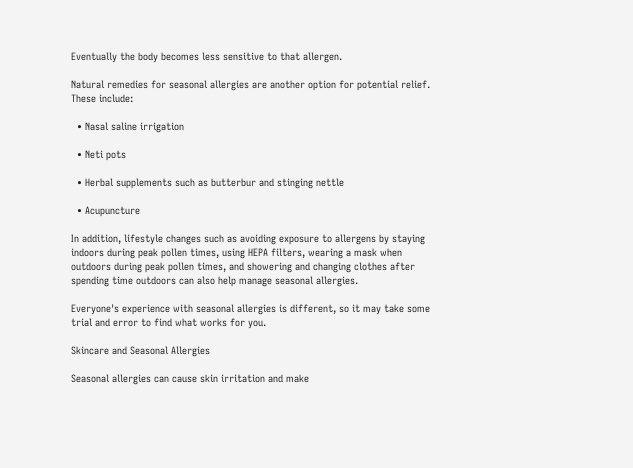Eventually the body becomes less sensitive to that allergen.

Natural remedies for seasonal allergies are another option for potential relief. These include:

  • Nasal saline irrigation

  • Neti pots

  • Herbal supplements such as butterbur and stinging nettle

  • Acupuncture

In addition, lifestyle changes such as avoiding exposure to allergens by staying indoors during peak pollen times, using HEPA filters, wearing a mask when outdoors during peak pollen times, and showering and changing clothes after spending time outdoors can also help manage seasonal allergies.

Everyone's experience with seasonal allergies is different, so it may take some trial and error to find what works for you.

Skincare and Seasonal Allergies

Seasonal allergies can cause skin irritation and make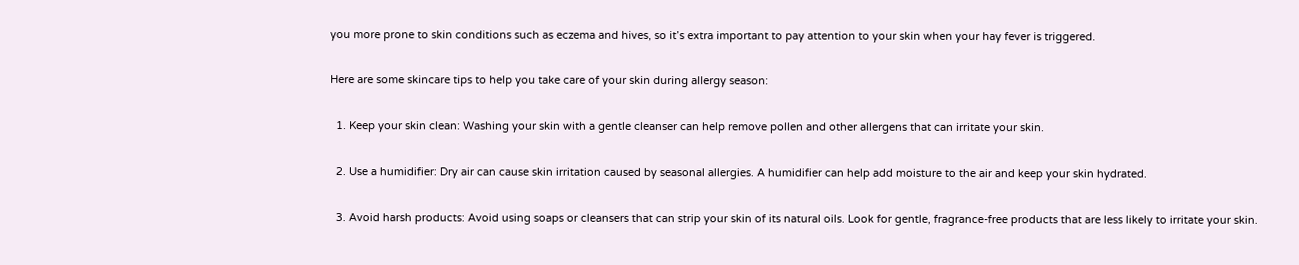you more prone to skin conditions such as eczema and hives, so it’s extra important to pay attention to your skin when your hay fever is triggered.

Here are some skincare tips to help you take care of your skin during allergy season:

  1. Keep your skin clean: Washing your skin with a gentle cleanser can help remove pollen and other allergens that can irritate your skin.

  2. Use a humidifier: Dry air can cause skin irritation caused by seasonal allergies. A humidifier can help add moisture to the air and keep your skin hydrated.

  3. Avoid harsh products: Avoid using soaps or cleansers that can strip your skin of its natural oils. Look for gentle, fragrance-free products that are less likely to irritate your skin.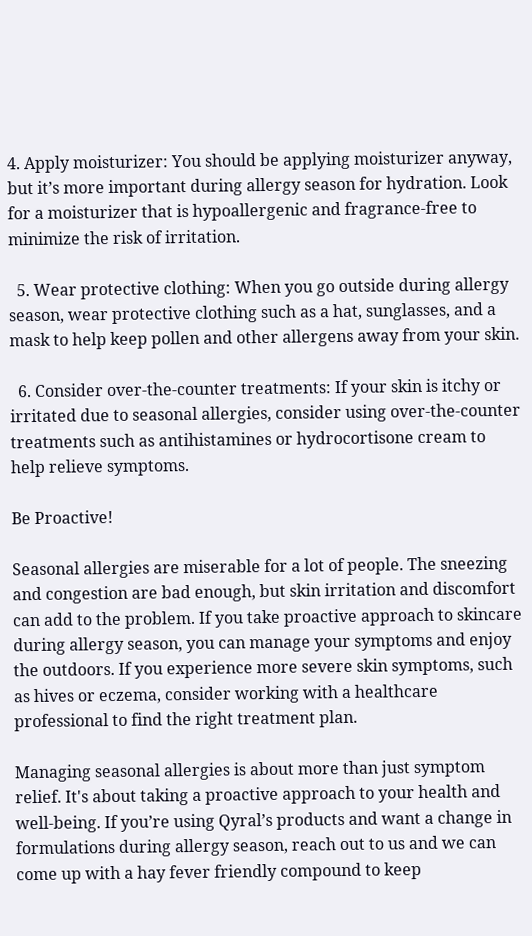4. Apply moisturizer: You should be applying moisturizer anyway, but it’s more important during allergy season for hydration. Look for a moisturizer that is hypoallergenic and fragrance-free to minimize the risk of irritation.

  5. Wear protective clothing: When you go outside during allergy season, wear protective clothing such as a hat, sunglasses, and a mask to help keep pollen and other allergens away from your skin.

  6. Consider over-the-counter treatments: If your skin is itchy or irritated due to seasonal allergies, consider using over-the-counter treatments such as antihistamines or hydrocortisone cream to help relieve symptoms.

Be Proactive!

Seasonal allergies are miserable for a lot of people. The sneezing and congestion are bad enough, but skin irritation and discomfort can add to the problem. If you take proactive approach to skincare during allergy season, you can manage your symptoms and enjoy the outdoors. If you experience more severe skin symptoms, such as hives or eczema, consider working with a healthcare professional to find the right treatment plan.

Managing seasonal allergies is about more than just symptom relief. It's about taking a proactive approach to your health and well-being. If you’re using Qyral’s products and want a change in formulations during allergy season, reach out to us and we can come up with a hay fever friendly compound to keep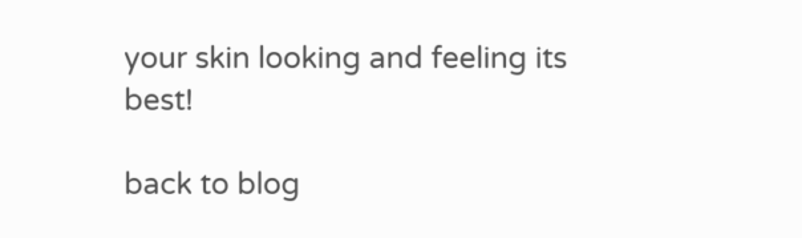your skin looking and feeling its best!

back to blog